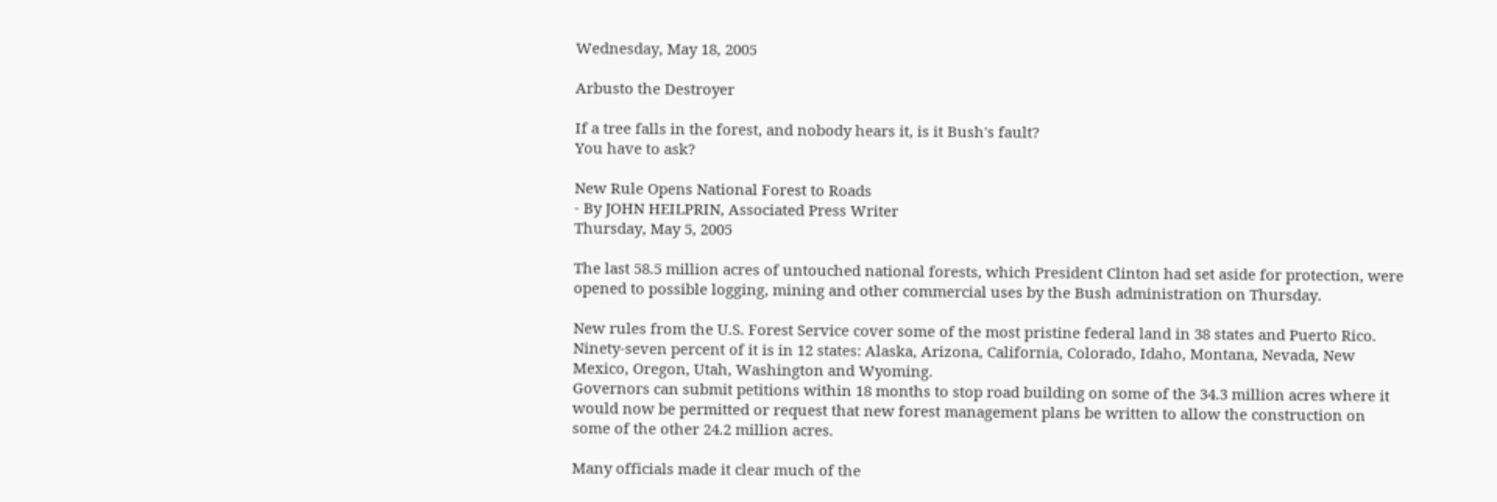Wednesday, May 18, 2005

Arbusto the Destroyer

If a tree falls in the forest, and nobody hears it, is it Bush's fault?
You have to ask?

New Rule Opens National Forest to Roads
- By JOHN HEILPRIN, Associated Press Writer
Thursday, May 5, 2005

The last 58.5 million acres of untouched national forests, which President Clinton had set aside for protection, were opened to possible logging, mining and other commercial uses by the Bush administration on Thursday.

New rules from the U.S. Forest Service cover some of the most pristine federal land in 38 states and Puerto Rico. Ninety-seven percent of it is in 12 states: Alaska, Arizona, California, Colorado, Idaho, Montana, Nevada, New Mexico, Oregon, Utah, Washington and Wyoming.
Governors can submit petitions within 18 months to stop road building on some of the 34.3 million acres where it would now be permitted or request that new forest management plans be written to allow the construction on some of the other 24.2 million acres.

Many officials made it clear much of the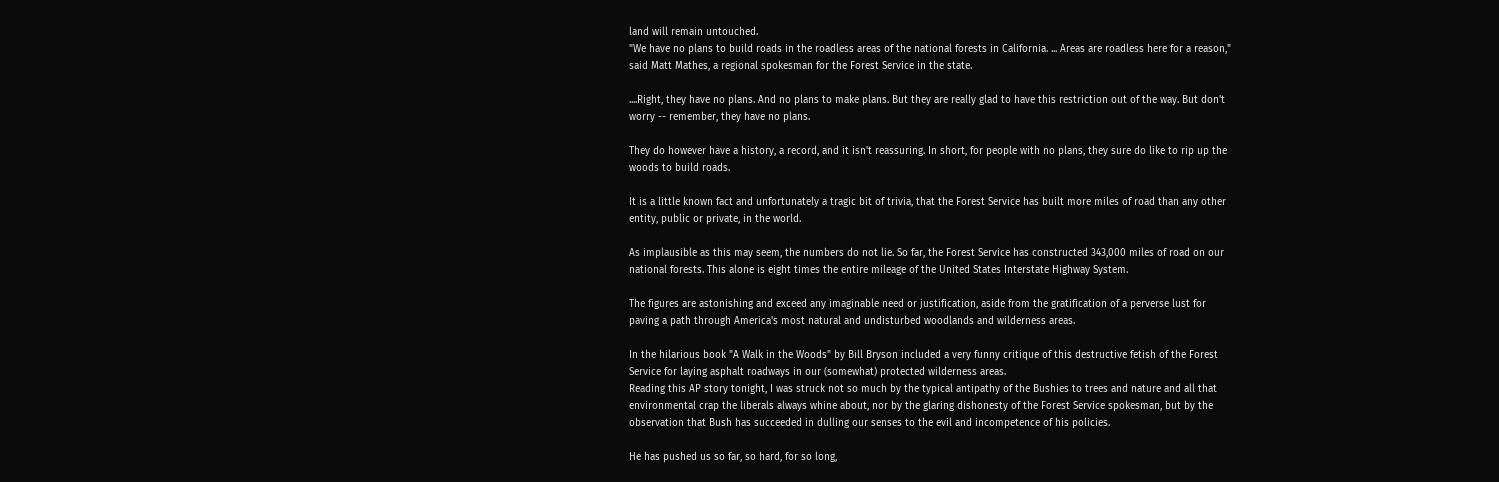land will remain untouched.
"We have no plans to build roads in the roadless areas of the national forests in California. ... Areas are roadless here for a reason," said Matt Mathes, a regional spokesman for the Forest Service in the state.

....Right, they have no plans. And no plans to make plans. But they are really glad to have this restriction out of the way. But don't worry -- remember, they have no plans.

They do however have a history, a record, and it isn't reassuring. In short, for people with no plans, they sure do like to rip up the woods to build roads.

It is a little known fact and unfortunately a tragic bit of trivia, that the Forest Service has built more miles of road than any other entity, public or private, in the world.

As implausible as this may seem, the numbers do not lie. So far, the Forest Service has constructed 343,000 miles of road on our national forests. This alone is eight times the entire mileage of the United States Interstate Highway System.

The figures are astonishing and exceed any imaginable need or justification, aside from the gratification of a perverse lust for paving a path through America's most natural and undisturbed woodlands and wilderness areas.

In the hilarious book "A Walk in the Woods" by Bill Bryson included a very funny critique of this destructive fetish of the Forest Service for laying asphalt roadways in our (somewhat) protected wilderness areas.
Reading this AP story tonight, I was struck not so much by the typical antipathy of the Bushies to trees and nature and all that environmental crap the liberals always whine about, nor by the glaring dishonesty of the Forest Service spokesman, but by the observation that Bush has succeeded in dulling our senses to the evil and incompetence of his policies.

He has pushed us so far, so hard, for so long,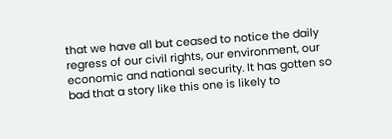that we have all but ceased to notice the daily regress of our civil rights, our environment, our economic and national security. It has gotten so bad that a story like this one is likely to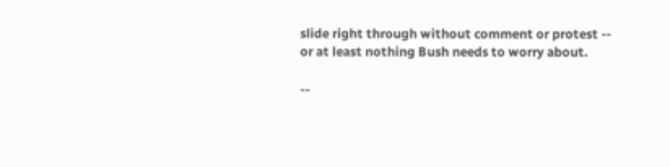slide right through without comment or protest -- or at least nothing Bush needs to worry about.

--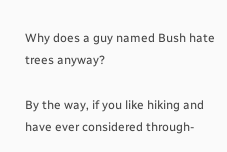Why does a guy named Bush hate trees anyway?

By the way, if you like hiking and have ever considered through-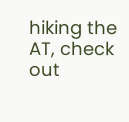hiking the AT, check out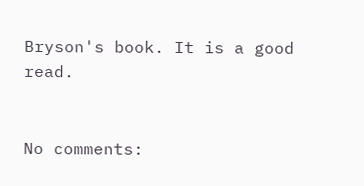Bryson's book. It is a good read.


No comments: